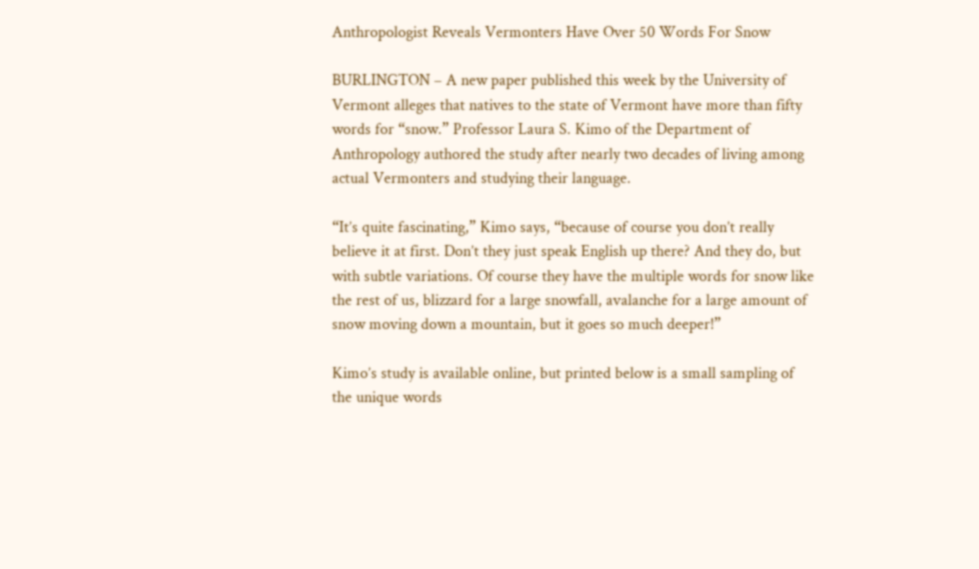Anthropologist Reveals Vermonters Have Over 50 Words For Snow

BURLINGTON – A new paper published this week by the University of Vermont alleges that natives to the state of Vermont have more than fifty words for “snow.” Professor Laura S. Kimo of the Department of Anthropology authored the study after nearly two decades of living among actual Vermonters and studying their language.

“It’s quite fascinating,” Kimo says, “because of course you don’t really believe it at first. Don’t they just speak English up there? And they do, but with subtle variations. Of course they have the multiple words for snow like the rest of us, blizzard for a large snowfall, avalanche for a large amount of snow moving down a mountain, but it goes so much deeper!”

Kimo’s study is available online, but printed below is a small sampling of the unique words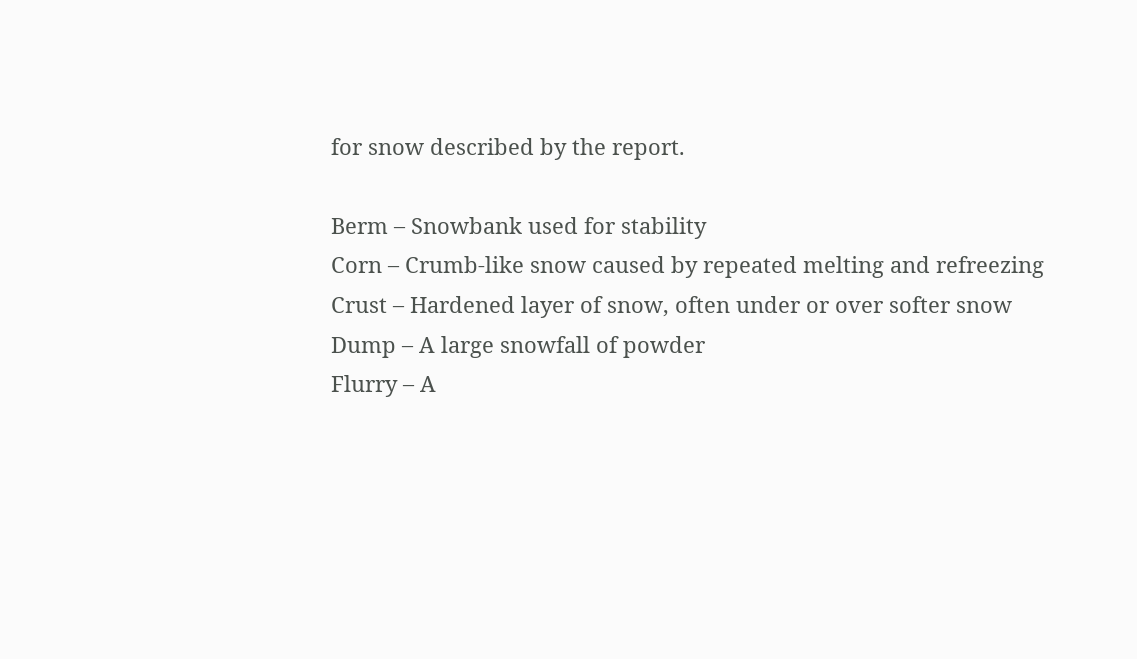for snow described by the report.

Berm – Snowbank used for stability
Corn – Crumb-like snow caused by repeated melting and refreezing
Crust – Hardened layer of snow, often under or over softer snow
Dump – A large snowfall of powder
Flurry – A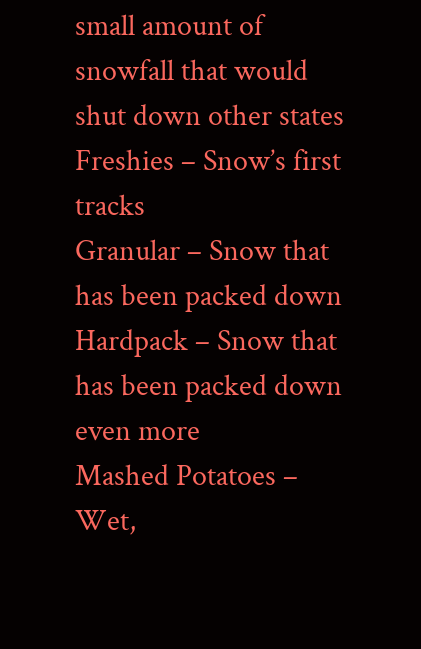small amount of snowfall that would shut down other states
Freshies – Snow’s first tracks
Granular – Snow that has been packed down
Hardpack – Snow that has been packed down even more
Mashed Potatoes – Wet,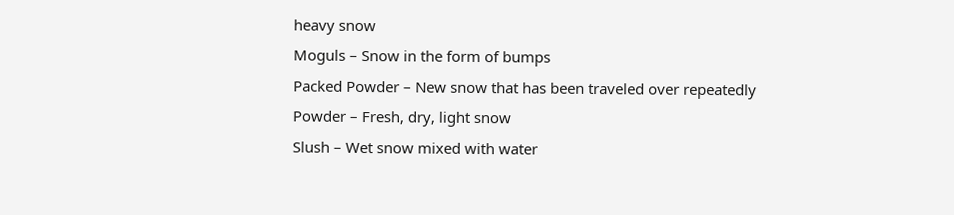heavy snow
Moguls – Snow in the form of bumps
Packed Powder – New snow that has been traveled over repeatedly
Powder – Fresh, dry, light snow
Slush – Wet snow mixed with water